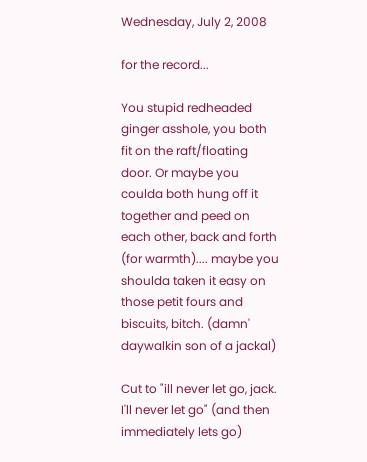Wednesday, July 2, 2008

for the record...

You stupid redheaded ginger asshole, you both fit on the raft/floating door. Or maybe you coulda both hung off it together and peed on each other, back and forth (for warmth).... maybe you shoulda taken it easy on those petit fours and biscuits, bitch. (damn' daywalkin son of a jackal)

Cut to "ill never let go, jack. I'll never let go" (and then immediately lets go)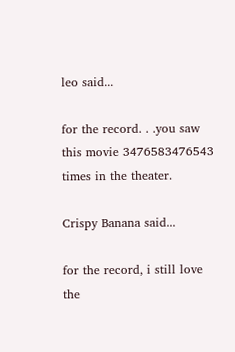leo said...

for the record. . .you saw this movie 3476583476543 times in the theater.

Crispy Banana said...

for the record, i still love the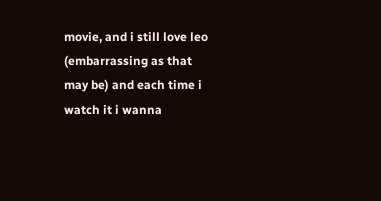movie, and i still love leo (embarrassing as that may be) and each time i watch it i wanna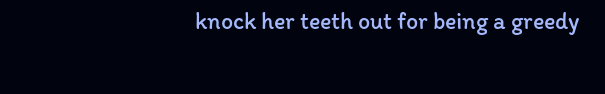knock her teeth out for being a greedy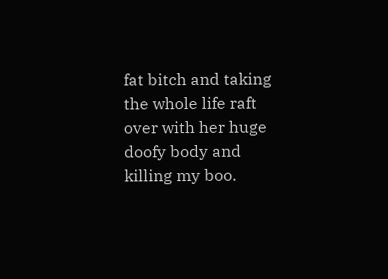fat bitch and taking the whole life raft over with her huge doofy body and killing my boo.